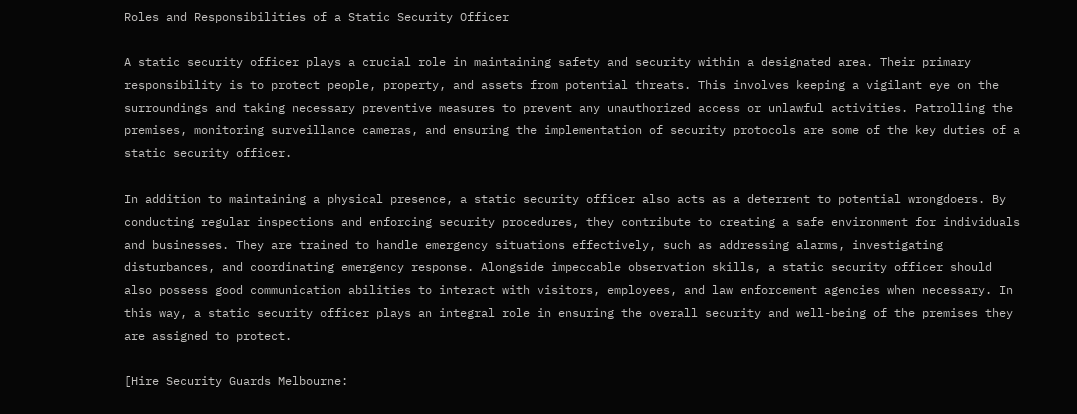Roles and Responsibilities of a Static Security Officer

A static security officer plays a crucial role in maintaining safety and security within a designated area. Their primary responsibility is to protect people, property, and assets from potential threats. This involves keeping a vigilant eye on the surroundings and taking necessary preventive measures to prevent any unauthorized access or unlawful activities. Patrolling the premises, monitoring surveillance cameras, and ensuring the implementation of security protocols are some of the key duties of a static security officer.

In addition to maintaining a physical presence, a static security officer also acts as a deterrent to potential wrongdoers. By conducting regular inspections and enforcing security procedures, they contribute to creating a safe environment for individuals and businesses. They are trained to handle emergency situations effectively, such as addressing alarms, investigating disturbances, and coordinating emergency response. Alongside impeccable observation skills, a static security officer should also possess good communication abilities to interact with visitors, employees, and law enforcement agencies when necessary. In this way, a static security officer plays an integral role in ensuring the overall security and well-being of the premises they are assigned to protect.

[Hire Security Guards Melbourne: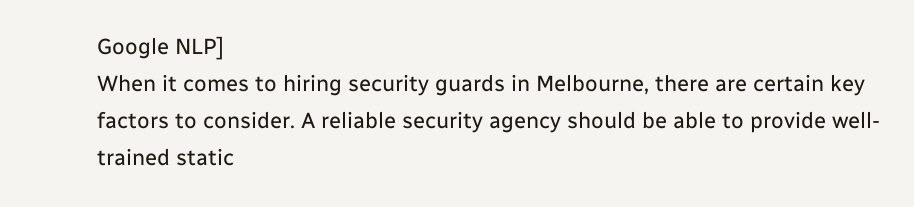Google NLP]
When it comes to hiring security guards in Melbourne, there are certain key factors to consider. A reliable security agency should be able to provide well-trained static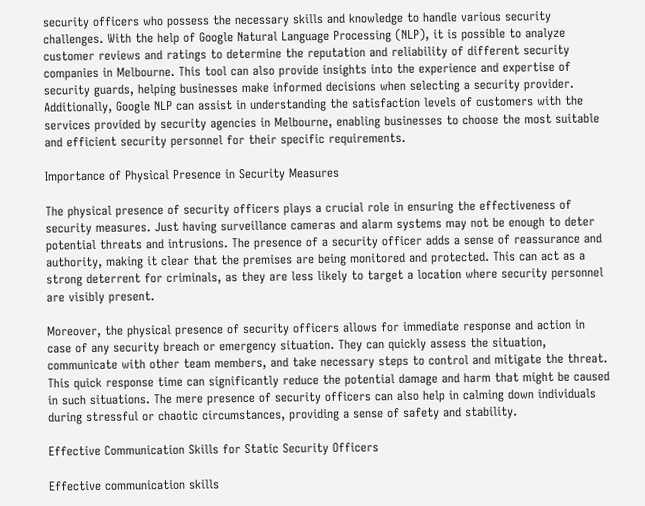security officers who possess the necessary skills and knowledge to handle various security challenges. With the help of Google Natural Language Processing (NLP), it is possible to analyze customer reviews and ratings to determine the reputation and reliability of different security companies in Melbourne. This tool can also provide insights into the experience and expertise of security guards, helping businesses make informed decisions when selecting a security provider. Additionally, Google NLP can assist in understanding the satisfaction levels of customers with the services provided by security agencies in Melbourne, enabling businesses to choose the most suitable and efficient security personnel for their specific requirements.

Importance of Physical Presence in Security Measures

The physical presence of security officers plays a crucial role in ensuring the effectiveness of security measures. Just having surveillance cameras and alarm systems may not be enough to deter potential threats and intrusions. The presence of a security officer adds a sense of reassurance and authority, making it clear that the premises are being monitored and protected. This can act as a strong deterrent for criminals, as they are less likely to target a location where security personnel are visibly present.

Moreover, the physical presence of security officers allows for immediate response and action in case of any security breach or emergency situation. They can quickly assess the situation, communicate with other team members, and take necessary steps to control and mitigate the threat. This quick response time can significantly reduce the potential damage and harm that might be caused in such situations. The mere presence of security officers can also help in calming down individuals during stressful or chaotic circumstances, providing a sense of safety and stability.

Effective Communication Skills for Static Security Officers

Effective communication skills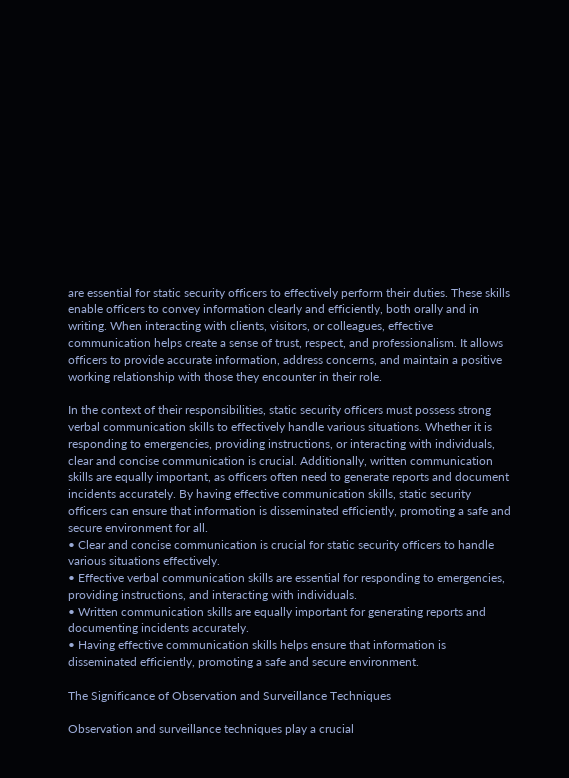are essential for static security officers to effectively perform their duties. These skills enable officers to convey information clearly and efficiently, both orally and in writing. When interacting with clients, visitors, or colleagues, effective communication helps create a sense of trust, respect, and professionalism. It allows officers to provide accurate information, address concerns, and maintain a positive working relationship with those they encounter in their role.

In the context of their responsibilities, static security officers must possess strong verbal communication skills to effectively handle various situations. Whether it is responding to emergencies, providing instructions, or interacting with individuals, clear and concise communication is crucial. Additionally, written communication skills are equally important, as officers often need to generate reports and document incidents accurately. By having effective communication skills, static security officers can ensure that information is disseminated efficiently, promoting a safe and secure environment for all.
• Clear and concise communication is crucial for static security officers to handle various situations effectively.
• Effective verbal communication skills are essential for responding to emergencies, providing instructions, and interacting with individuals.
• Written communication skills are equally important for generating reports and documenting incidents accurately.
• Having effective communication skills helps ensure that information is disseminated efficiently, promoting a safe and secure environment.

The Significance of Observation and Surveillance Techniques

Observation and surveillance techniques play a crucial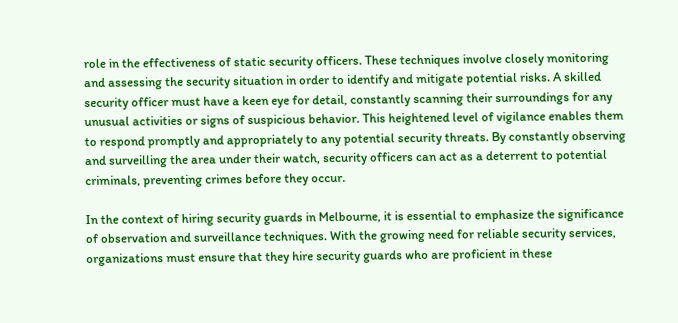role in the effectiveness of static security officers. These techniques involve closely monitoring and assessing the security situation in order to identify and mitigate potential risks. A skilled security officer must have a keen eye for detail, constantly scanning their surroundings for any unusual activities or signs of suspicious behavior. This heightened level of vigilance enables them to respond promptly and appropriately to any potential security threats. By constantly observing and surveilling the area under their watch, security officers can act as a deterrent to potential criminals, preventing crimes before they occur.

In the context of hiring security guards in Melbourne, it is essential to emphasize the significance of observation and surveillance techniques. With the growing need for reliable security services, organizations must ensure that they hire security guards who are proficient in these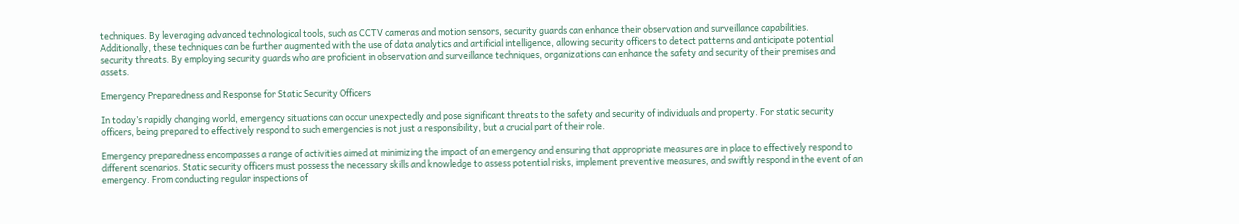techniques. By leveraging advanced technological tools, such as CCTV cameras and motion sensors, security guards can enhance their observation and surveillance capabilities. Additionally, these techniques can be further augmented with the use of data analytics and artificial intelligence, allowing security officers to detect patterns and anticipate potential security threats. By employing security guards who are proficient in observation and surveillance techniques, organizations can enhance the safety and security of their premises and assets.

Emergency Preparedness and Response for Static Security Officers

In today’s rapidly changing world, emergency situations can occur unexpectedly and pose significant threats to the safety and security of individuals and property. For static security officers, being prepared to effectively respond to such emergencies is not just a responsibility, but a crucial part of their role.

Emergency preparedness encompasses a range of activities aimed at minimizing the impact of an emergency and ensuring that appropriate measures are in place to effectively respond to different scenarios. Static security officers must possess the necessary skills and knowledge to assess potential risks, implement preventive measures, and swiftly respond in the event of an emergency. From conducting regular inspections of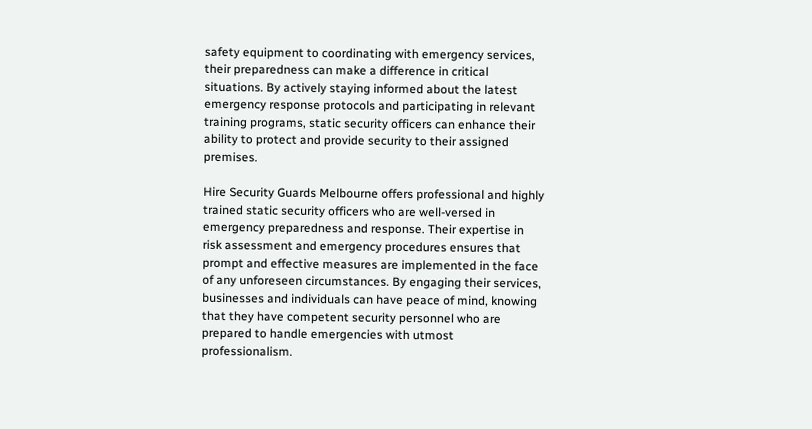safety equipment to coordinating with emergency services, their preparedness can make a difference in critical situations. By actively staying informed about the latest emergency response protocols and participating in relevant training programs, static security officers can enhance their ability to protect and provide security to their assigned premises.

Hire Security Guards Melbourne offers professional and highly trained static security officers who are well-versed in emergency preparedness and response. Their expertise in risk assessment and emergency procedures ensures that prompt and effective measures are implemented in the face of any unforeseen circumstances. By engaging their services, businesses and individuals can have peace of mind, knowing that they have competent security personnel who are prepared to handle emergencies with utmost professionalism.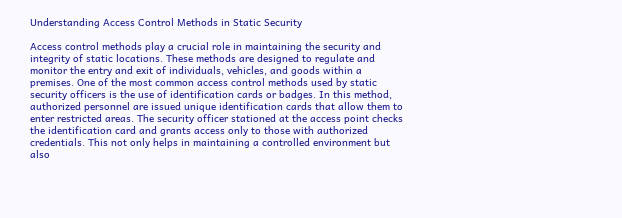Understanding Access Control Methods in Static Security

Access control methods play a crucial role in maintaining the security and integrity of static locations. These methods are designed to regulate and monitor the entry and exit of individuals, vehicles, and goods within a premises. One of the most common access control methods used by static security officers is the use of identification cards or badges. In this method, authorized personnel are issued unique identification cards that allow them to enter restricted areas. The security officer stationed at the access point checks the identification card and grants access only to those with authorized credentials. This not only helps in maintaining a controlled environment but also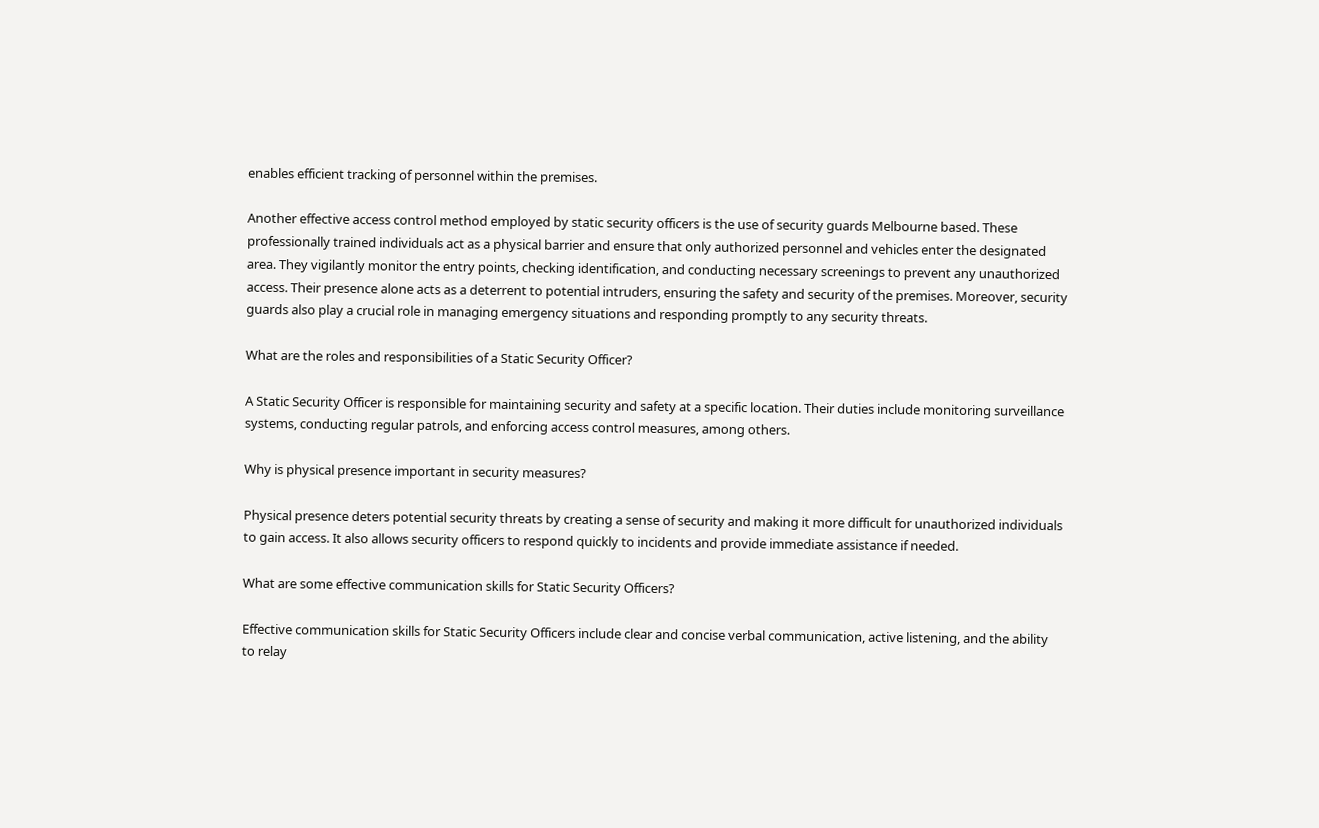enables efficient tracking of personnel within the premises.

Another effective access control method employed by static security officers is the use of security guards Melbourne based. These professionally trained individuals act as a physical barrier and ensure that only authorized personnel and vehicles enter the designated area. They vigilantly monitor the entry points, checking identification, and conducting necessary screenings to prevent any unauthorized access. Their presence alone acts as a deterrent to potential intruders, ensuring the safety and security of the premises. Moreover, security guards also play a crucial role in managing emergency situations and responding promptly to any security threats.

What are the roles and responsibilities of a Static Security Officer?

A Static Security Officer is responsible for maintaining security and safety at a specific location. Their duties include monitoring surveillance systems, conducting regular patrols, and enforcing access control measures, among others.

Why is physical presence important in security measures?

Physical presence deters potential security threats by creating a sense of security and making it more difficult for unauthorized individuals to gain access. It also allows security officers to respond quickly to incidents and provide immediate assistance if needed.

What are some effective communication skills for Static Security Officers?

Effective communication skills for Static Security Officers include clear and concise verbal communication, active listening, and the ability to relay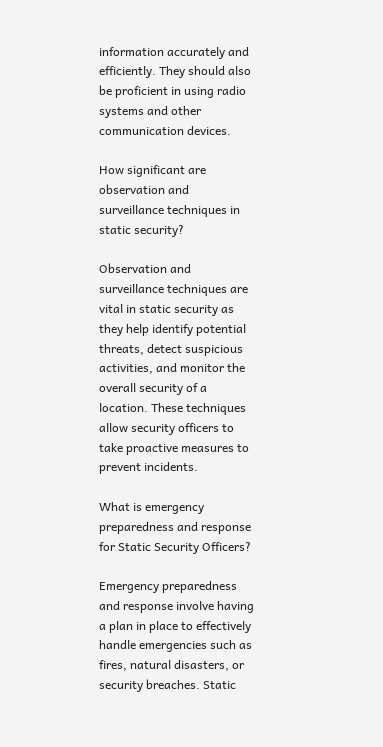information accurately and efficiently. They should also be proficient in using radio systems and other communication devices.

How significant are observation and surveillance techniques in static security?

Observation and surveillance techniques are vital in static security as they help identify potential threats, detect suspicious activities, and monitor the overall security of a location. These techniques allow security officers to take proactive measures to prevent incidents.

What is emergency preparedness and response for Static Security Officers?

Emergency preparedness and response involve having a plan in place to effectively handle emergencies such as fires, natural disasters, or security breaches. Static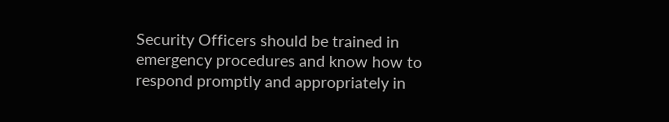Security Officers should be trained in emergency procedures and know how to respond promptly and appropriately in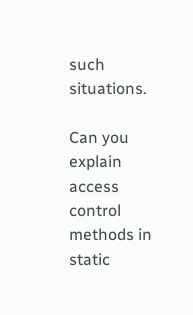such situations.

Can you explain access control methods in static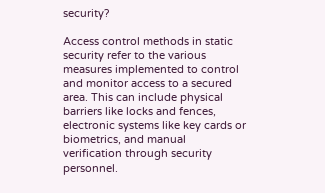security?

Access control methods in static security refer to the various measures implemented to control and monitor access to a secured area. This can include physical barriers like locks and fences, electronic systems like key cards or biometrics, and manual verification through security personnel.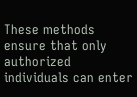These methods ensure that only authorized individuals can enter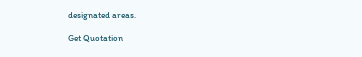designated areas.

Get Quotation